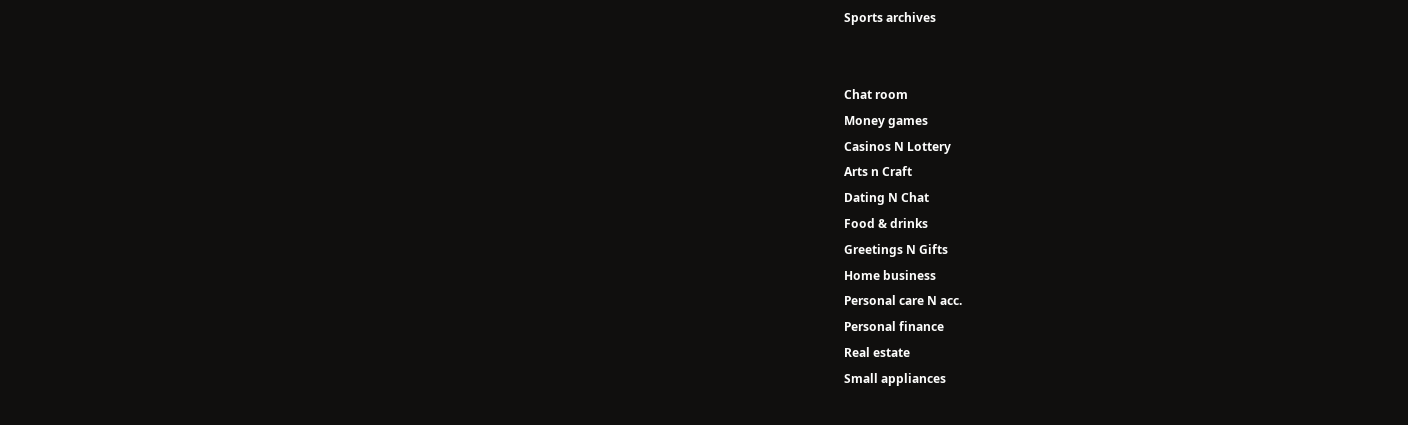Sports archives


Chat room
Money games
Casinos N Lottery
Arts n Craft
Dating N Chat
Food & drinks
Greetings N Gifts
Home business
Personal care N acc.
Personal finance
Real estate
Small appliances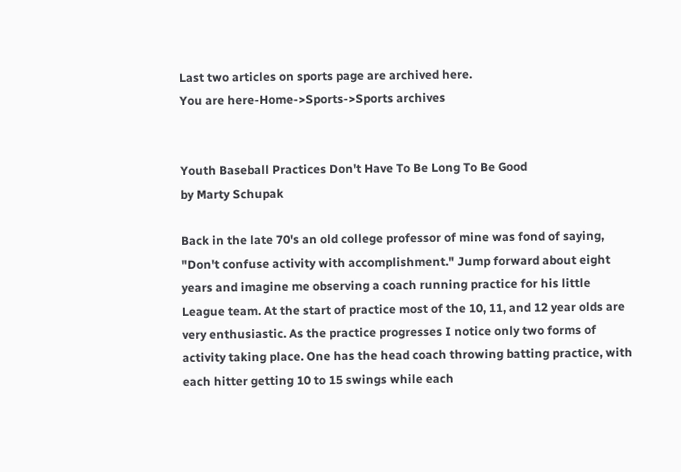Last two articles on sports page are archived here.
You are here-Home->Sports->Sports archives


Youth Baseball Practices Don't Have To Be Long To Be Good
by Marty Schupak

Back in the late 70's an old college professor of mine was fond of saying, "Don't confuse activity with accomplishment." Jump forward about eight years and imagine me observing a coach running practice for his little League team. At the start of practice most of the 10, 11, and 12 year olds are very enthusiastic. As the practice progresses I notice only two forms of activity taking place. One has the head coach throwing batting practice, with each hitter getting 10 to 15 swings while each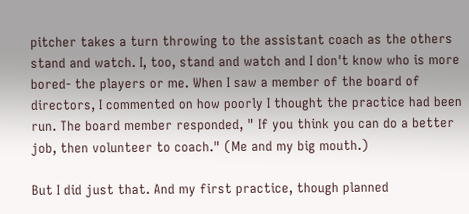pitcher takes a turn throwing to the assistant coach as the others stand and watch. I, too, stand and watch and I don't know who is more bored- the players or me. When I saw a member of the board of directors, I commented on how poorly I thought the practice had been run. The board member responded, " If you think you can do a better job, then volunteer to coach." (Me and my big mouth.)

But I did just that. And my first practice, though planned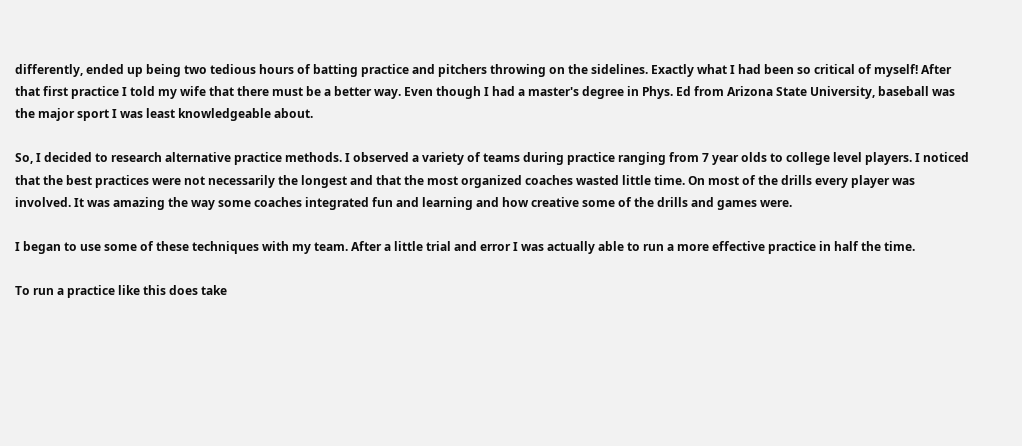differently, ended up being two tedious hours of batting practice and pitchers throwing on the sidelines. Exactly what I had been so critical of myself! After that first practice I told my wife that there must be a better way. Even though I had a master's degree in Phys. Ed from Arizona State University, baseball was the major sport I was least knowledgeable about.

So, I decided to research alternative practice methods. I observed a variety of teams during practice ranging from 7 year olds to college level players. I noticed that the best practices were not necessarily the longest and that the most organized coaches wasted little time. On most of the drills every player was involved. It was amazing the way some coaches integrated fun and learning and how creative some of the drills and games were.

I began to use some of these techniques with my team. After a little trial and error I was actually able to run a more effective practice in half the time.

To run a practice like this does take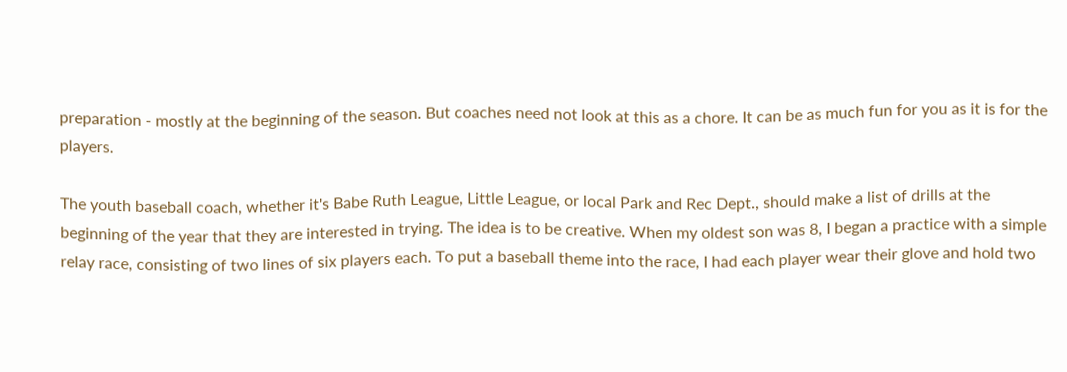preparation - mostly at the beginning of the season. But coaches need not look at this as a chore. It can be as much fun for you as it is for the players.

The youth baseball coach, whether it's Babe Ruth League, Little League, or local Park and Rec Dept., should make a list of drills at the beginning of the year that they are interested in trying. The idea is to be creative. When my oldest son was 8, I began a practice with a simple relay race, consisting of two lines of six players each. To put a baseball theme into the race, I had each player wear their glove and hold two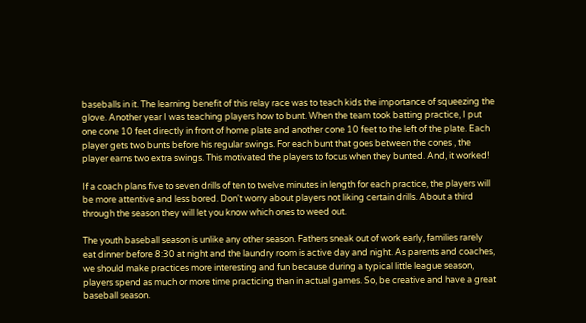baseballs in it. The learning benefit of this relay race was to teach kids the importance of squeezing the glove. Another year I was teaching players how to bunt. When the team took batting practice, I put one cone 10 feet directly in front of home plate and another cone 10 feet to the left of the plate. Each player gets two bunts before his regular swings. For each bunt that goes between the cones , the player earns two extra swings. This motivated the players to focus when they bunted. And, it worked!

If a coach plans five to seven drills of ten to twelve minutes in length for each practice, the players will be more attentive and less bored. Don't worry about players not liking certain drills. About a third through the season they will let you know which ones to weed out.

The youth baseball season is unlike any other season. Fathers sneak out of work early, families rarely eat dinner before 8:30 at night and the laundry room is active day and night. As parents and coaches, we should make practices more interesting and fun because during a typical little league season, players spend as much or more time practicing than in actual games. So, be creative and have a great baseball season.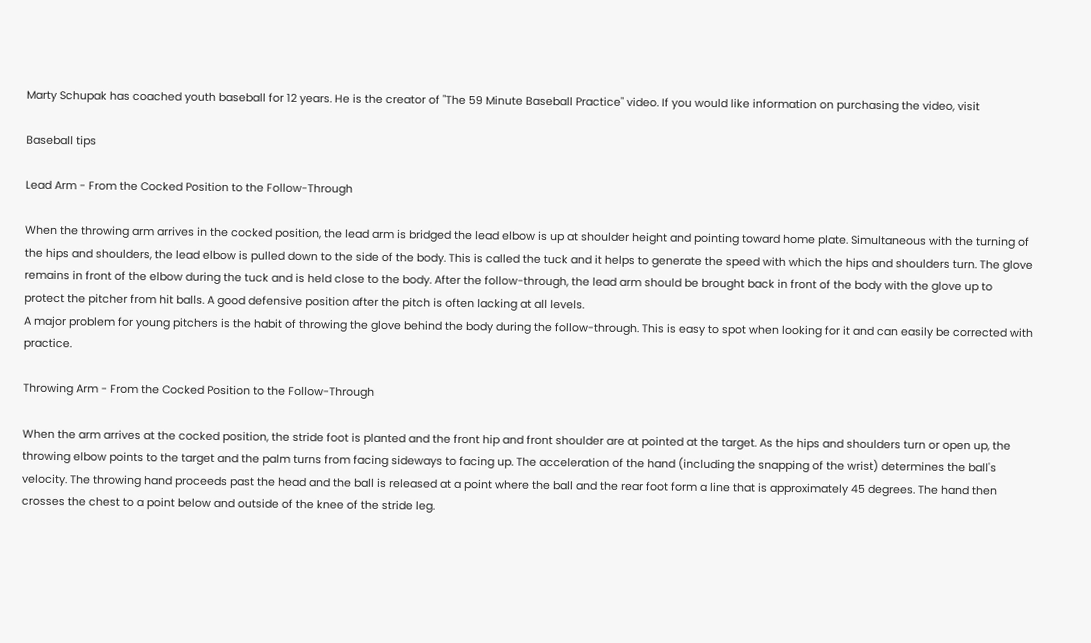Marty Schupak has coached youth baseball for 12 years. He is the creator of "The 59 Minute Baseball Practice" video. If you would like information on purchasing the video, visit

Baseball tips

Lead Arm - From the Cocked Position to the Follow-Through

When the throwing arm arrives in the cocked position, the lead arm is bridged the lead elbow is up at shoulder height and pointing toward home plate. Simultaneous with the turning of the hips and shoulders, the lead elbow is pulled down to the side of the body. This is called the tuck and it helps to generate the speed with which the hips and shoulders turn. The glove remains in front of the elbow during the tuck and is held close to the body. After the follow-through, the lead arm should be brought back in front of the body with the glove up to protect the pitcher from hit balls. A good defensive position after the pitch is often lacking at all levels.
A major problem for young pitchers is the habit of throwing the glove behind the body during the follow-through. This is easy to spot when looking for it and can easily be corrected with practice.

Throwing Arm - From the Cocked Position to the Follow-Through

When the arm arrives at the cocked position, the stride foot is planted and the front hip and front shoulder are at pointed at the target. As the hips and shoulders turn or open up, the throwing elbow points to the target and the palm turns from facing sideways to facing up. The acceleration of the hand (including the snapping of the wrist) determines the ball's velocity. The throwing hand proceeds past the head and the ball is released at a point where the ball and the rear foot form a line that is approximately 45 degrees. The hand then crosses the chest to a point below and outside of the knee of the stride leg.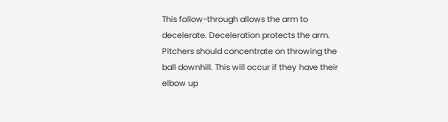This follow-through allows the arm to decelerate. Deceleration protects the arm. Pitchers should concentrate on throwing the ball downhill. This will occur if they have their elbow up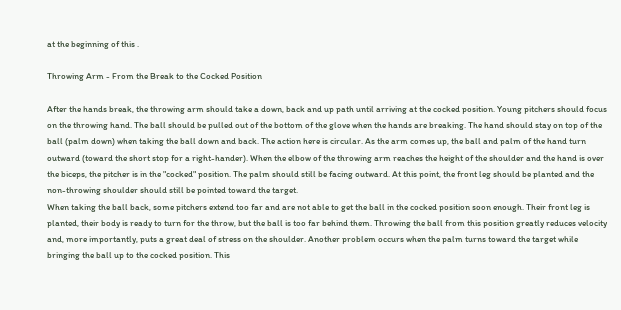at the beginning of this .

Throwing Arm - From the Break to the Cocked Position

After the hands break, the throwing arm should take a down, back and up path until arriving at the cocked position. Young pitchers should focus on the throwing hand. The ball should be pulled out of the bottom of the glove when the hands are breaking. The hand should stay on top of the ball (palm down) when taking the ball down and back. The action here is circular. As the arm comes up, the ball and palm of the hand turn outward (toward the short stop for a right-hander). When the elbow of the throwing arm reaches the height of the shoulder and the hand is over the biceps, the pitcher is in the "cocked" position. The palm should still be facing outward. At this point, the front leg should be planted and the non-throwing shoulder should still be pointed toward the target.
When taking the ball back, some pitchers extend too far and are not able to get the ball in the cocked position soon enough. Their front leg is planted, their body is ready to turn for the throw, but the ball is too far behind them. Throwing the ball from this position greatly reduces velocity and, more importantly, puts a great deal of stress on the shoulder. Another problem occurs when the palm turns toward the target while bringing the ball up to the cocked position. This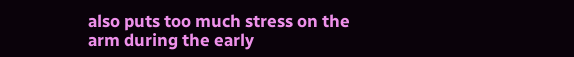also puts too much stress on the arm during the early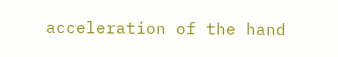acceleration of the hand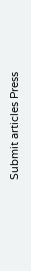Submit articles Press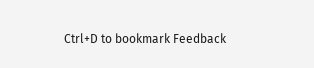Ctrl+D to bookmark Feedback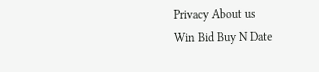Privacy About us
Win Bid Buy N Date